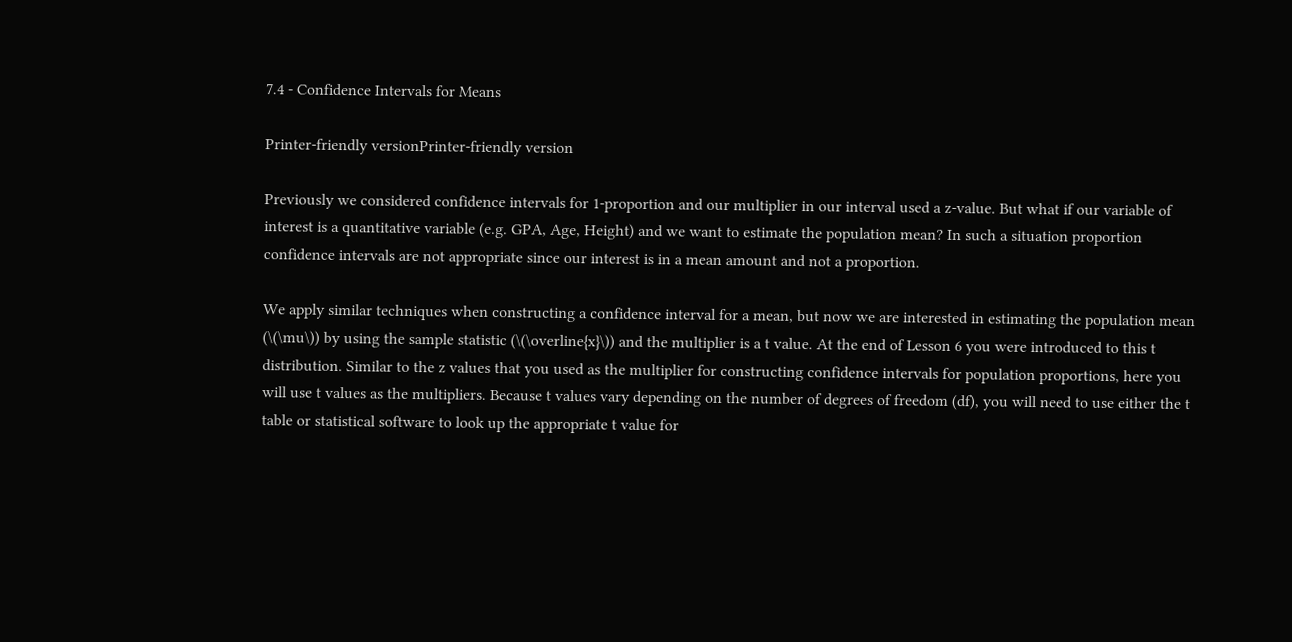7.4 - Confidence Intervals for Means

Printer-friendly versionPrinter-friendly version

Previously we considered confidence intervals for 1-proportion and our multiplier in our interval used a z-value. But what if our variable of interest is a quantitative variable (e.g. GPA, Age, Height) and we want to estimate the population mean? In such a situation proportion confidence intervals are not appropriate since our interest is in a mean amount and not a proportion.

We apply similar techniques when constructing a confidence interval for a mean, but now we are interested in estimating the population mean (\(\mu\)) by using the sample statistic (\(\overline{x}\)) and the multiplier is a t value. At the end of Lesson 6 you were introduced to this t distribution. Similar to the z values that you used as the multiplier for constructing confidence intervals for population proportions, here you will use t values as the multipliers. Because t values vary depending on the number of degrees of freedom (df), you will need to use either the t table or statistical software to look up the appropriate t value for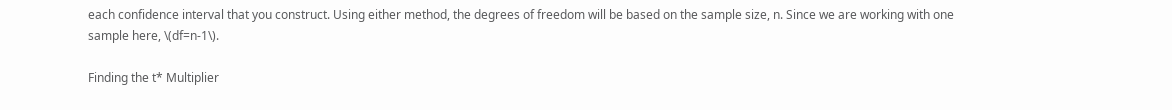each confidence interval that you construct. Using either method, the degrees of freedom will be based on the sample size, n. Since we are working with one sample here, \(df=n-1\).

Finding the t* Multiplier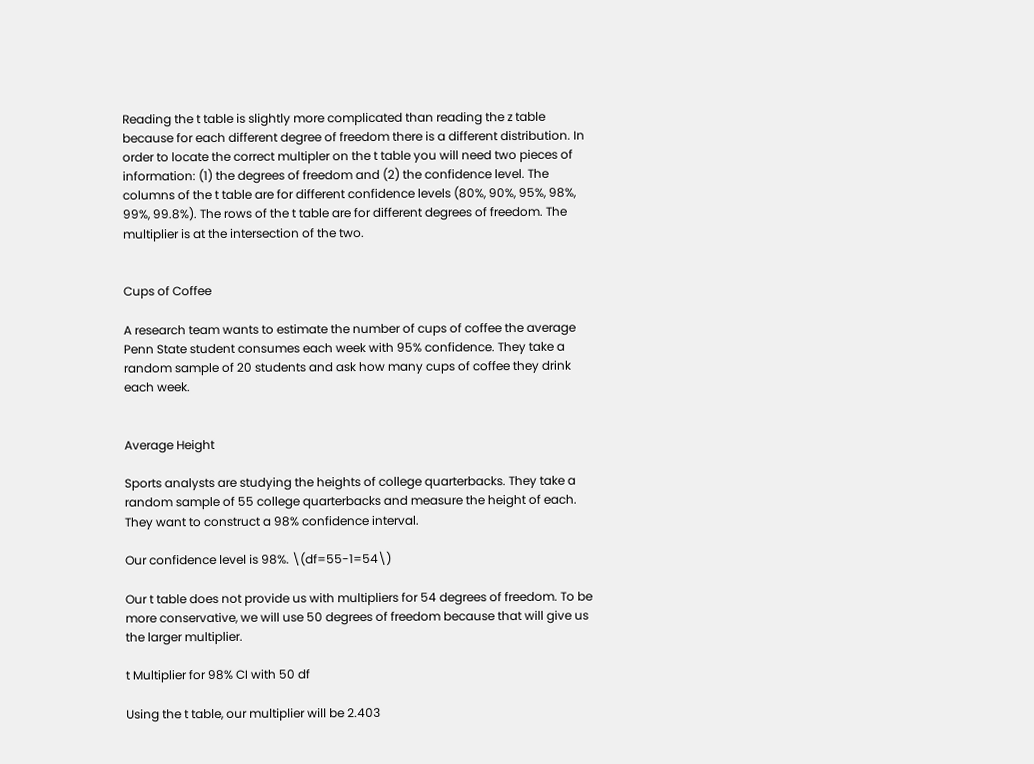Reading the t table is slightly more complicated than reading the z table because for each different degree of freedom there is a different distribution. In order to locate the correct multipler on the t table you will need two pieces of information: (1) the degrees of freedom and (2) the confidence level. The columns of the t table are for different confidence levels (80%, 90%, 95%, 98%, 99%, 99.8%). The rows of the t table are for different degrees of freedom. The multiplier is at the intersection of the two.


Cups of Coffee

A research team wants to estimate the number of cups of coffee the average Penn State student consumes each week with 95% confidence. They take a random sample of 20 students and ask how many cups of coffee they drink each week.


Average Height

Sports analysts are studying the heights of college quarterbacks. They take a random sample of 55 college quarterbacks and measure the height of each. They want to construct a 98% confidence interval.

Our confidence level is 98%. \(df=55-1=54\)

Our t table does not provide us with multipliers for 54 degrees of freedom. To be more conservative, we will use 50 degrees of freedom because that will give us the larger multiplier.

t Multiplier for 98% CI with 50 df

Using the t table, our multiplier will be 2.403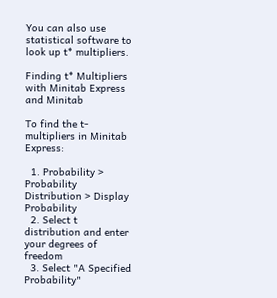You can also use statistical software to look up t* multipliers.

Finding t* Multipliers with Minitab Express and Minitab

To find the t-multipliers in Minitab Express:

  1. Probability > Probability Distribution > Display Probability
  2. Select t distribution and enter your degrees of freedom
  3. Select "A Specified Probability"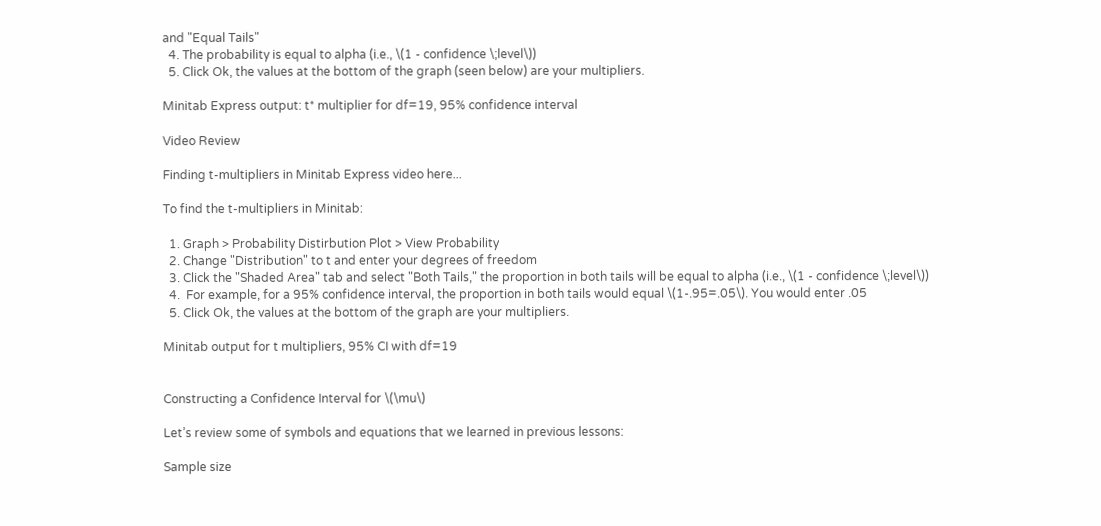and "Equal Tails"
  4. The probability is equal to alpha (i.e., \(1 - confidence \;level\))
  5. Click Ok, the values at the bottom of the graph (seen below) are your multipliers.

Minitab Express output: t* multiplier for df=19, 95% confidence interval

Video Review

Finding t-multipliers in Minitab Express video here...

To find the t-multipliers in Minitab:

  1. Graph > Probability Distirbution Plot > View Probability
  2. Change "Distribution" to t and enter your degrees of freedom
  3. Click the "Shaded Area" tab and select "Both Tails," the proportion in both tails will be equal to alpha (i.e., \(1 - confidence \;level\))
  4.  For example, for a 95% confidence interval, the proportion in both tails would equal \(1-.95=.05\). You would enter .05
  5. Click Ok, the values at the bottom of the graph are your multipliers.

Minitab output for t multipliers, 95% CI with df=19


Constructing a Confidence Interval for \(\mu\)

Let’s review some of symbols and equations that we learned in previous lessons:

Sample size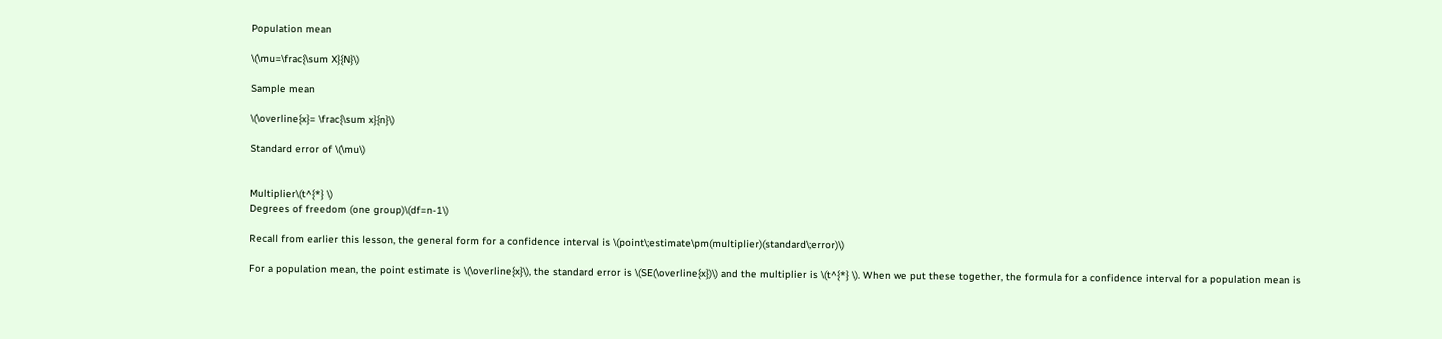Population mean

\(\mu=\frac{\sum X}{N}\)

Sample mean

\(\overline{x}= \frac{\sum x}{n}\)

Standard error of \(\mu\)


Multiplier\(t^{*} \)
Degrees of freedom (one group)\(df=n-1\)

Recall from earlier this lesson, the general form for a confidence interval is \(point\;estimate\pm(multiplier)(standard\;error)\)

For a population mean, the point estimate is \(\overline{x}\), the standard error is \(SE(\overline{x})\) and the multiplier is \(t^{*} \). When we put these together, the formula for a confidence interval for a population mean is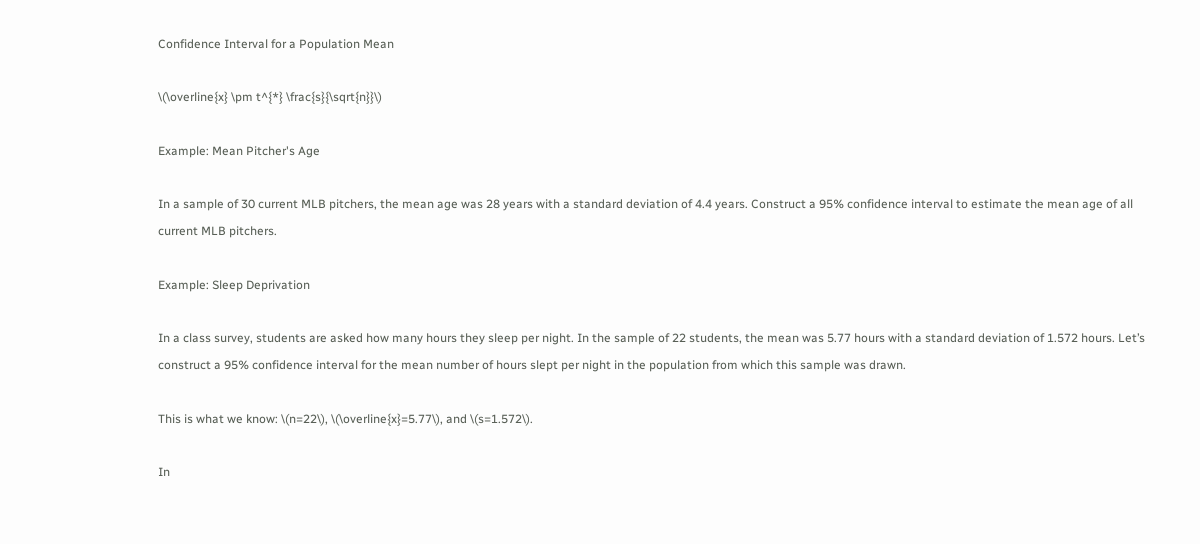Confidence Interval for a Population Mean

\(\overline{x} \pm t^{*} \frac{s}{\sqrt{n}}\)

Example: Mean Pitcher's Age

In a sample of 30 current MLB pitchers, the mean age was 28 years with a standard deviation of 4.4 years. Construct a 95% confidence interval to estimate the mean age of all current MLB pitchers.

Example: Sleep Deprivation

In a class survey, students are asked how many hours they sleep per night. In the sample of 22 students, the mean was 5.77 hours with a standard deviation of 1.572 hours. Let’s construct a 95% confidence interval for the mean number of hours slept per night in the population from which this sample was drawn.

This is what we know: \(n=22\), \(\overline{x}=5.77\), and \(s=1.572\).

In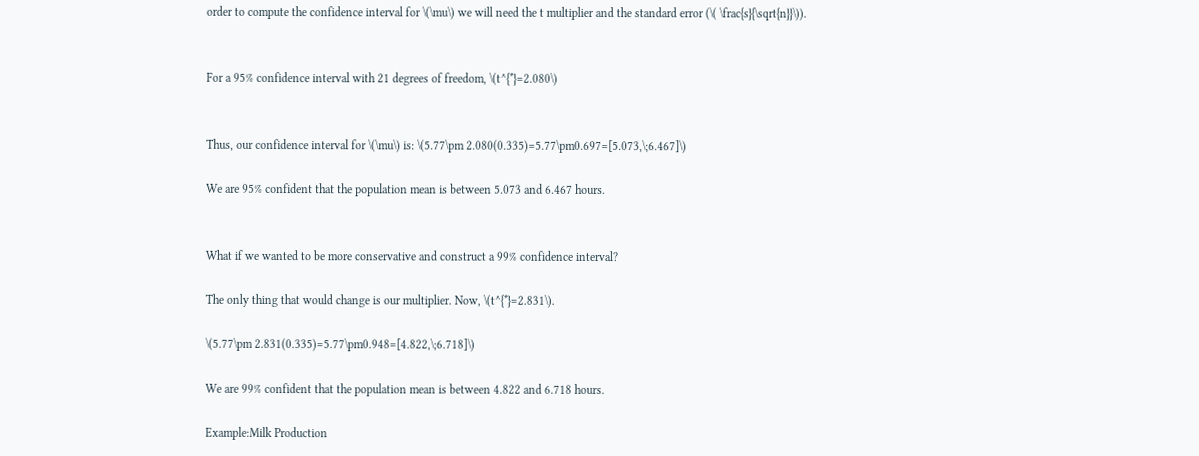order to compute the confidence interval for \(\mu\) we will need the t multiplier and the standard error (\( \frac{s}{\sqrt{n}}\)).


For a 95% confidence interval with 21 degrees of freedom, \(t^{*}=2.080\)


Thus, our confidence interval for \(\mu\) is: \(5.77\pm 2.080(0.335)=5.77\pm0.697=[5.073,\;6.467]\)

We are 95% confident that the population mean is between 5.073 and 6.467 hours.


What if we wanted to be more conservative and construct a 99% confidence interval?

The only thing that would change is our multiplier. Now, \(t^{*}=2.831\).

\(5.77\pm 2.831(0.335)=5.77\pm0.948=[4.822,\;6.718]\)

We are 99% confident that the population mean is between 4.822 and 6.718 hours.

Example:Milk Production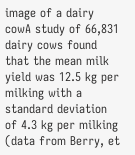image of a dairy cowA study of 66,831 dairy cows found that the mean milk yield was 12.5 kg per milking with a standard deviation of 4.3 kg per milking (data from Berry, et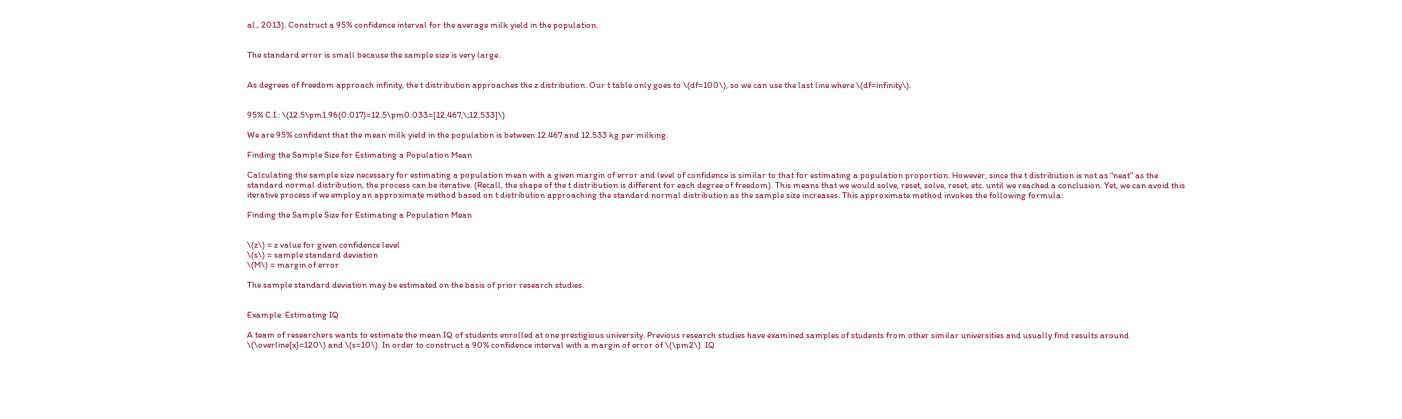al., 2013). Construct a 95% confidence interval for the average milk yield in the population.


The standard error is small because the sample size is very large.


As degrees of freedom approach infinity, the t distribution approaches the z distribution. Our t table only goes to \(df=100\), so we can use the last line where \(df=infinity\).


95% C.I.: \(12.5\pm1.96(0.017)=12.5\pm0.033=[12.467,\;12.533]\)

We are 95% confident that the mean milk yield in the population is between 12.467 and 12.533 kg per milking.

Finding the Sample Size for Estimating a Population Mean

Calculating the sample size necessary for estimating a population mean with a given margin of error and level of confidence is similar to that for estimating a population proportion. However, since the t distribution is not as “neat” as the standard normal distribution, the process can be iterative. (Recall, the shape of the t distribution is different for each degree of freedom). This means that we would solve, reset, solve, reset, etc. until we reached a conclusion. Yet, we can avoid this iterative process if we employ an approximate method based on t distribution approaching the standard normal distribution as the sample size increases. This approximate method invokes the following formula:

Finding the Sample Size for Estimating a Population Mean


\(z\) = z value for given confidence level
\(s\) = sample standard deviation
\(M\) = margin of error

The sample standard deviation may be estimated on the basis of prior research studies.


Example: Estimating IQ

A team of researchers wants to estimate the mean IQ of students enrolled at one prestigious university. Previous research studies have examined samples of students from other similar universities and usually find results around \(\overline{x}=120\) and \(s=10\). In order to construct a 90% confidence interval with a margin of error of \(\pm2\)  IQ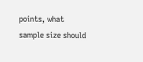points, what sample size should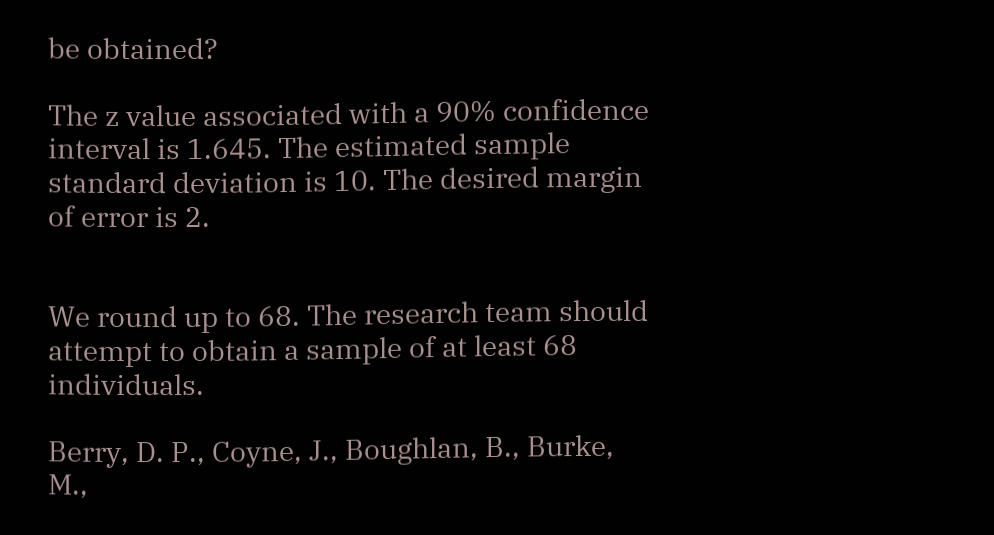be obtained?

The z value associated with a 90% confidence interval is 1.645. The estimated sample standard deviation is 10. The desired margin of error is 2.


We round up to 68. The research team should attempt to obtain a sample of at least 68 individuals.

Berry, D. P., Coyne, J., Boughlan, B., Burke, M.,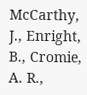McCarthy, J., Enright, B., Cromie, A. R.,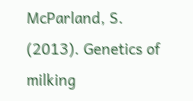McParland, S. (2013). Genetics of milking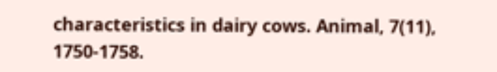characteristics in dairy cows. Animal, 7(11), 1750-1758.